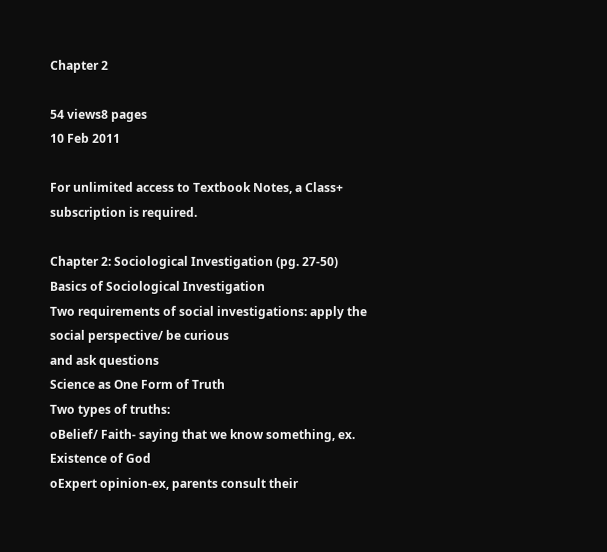Chapter 2

54 views8 pages
10 Feb 2011

For unlimited access to Textbook Notes, a Class+ subscription is required.

Chapter 2: Sociological Investigation (pg. 27-50)
Basics of Sociological Investigation
Two requirements of social investigations: apply the social perspective/ be curious
and ask questions
Science as One Form of Truth
Two types of truths:
oBelief/ Faith- saying that we know something, ex. Existence of God
oExpert opinion-ex, parents consult their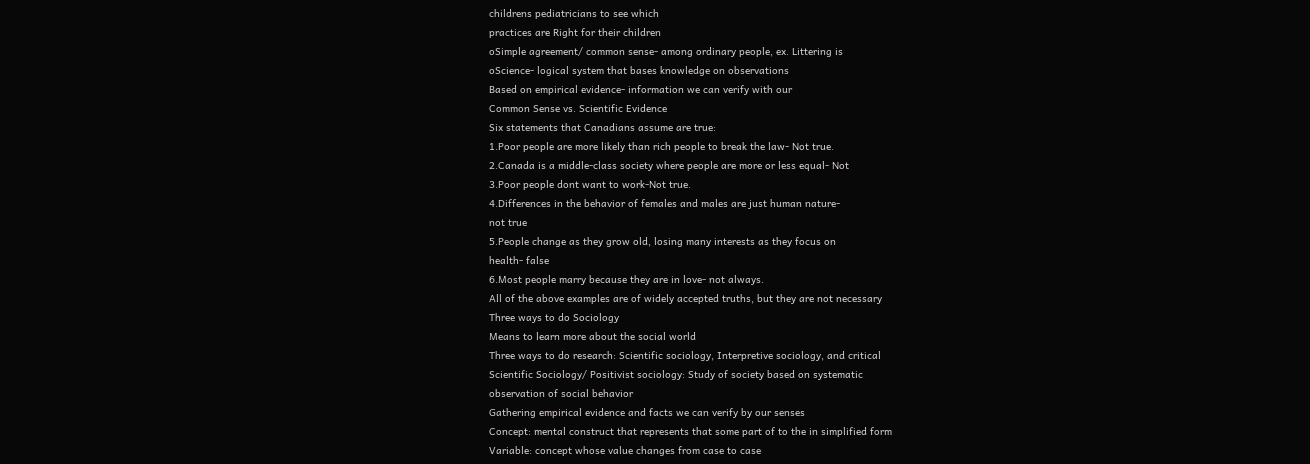childrens pediatricians to see which
practices are Right for their children
oSimple agreement/ common sense- among ordinary people, ex. Littering is
oScience- logical system that bases knowledge on observations
Based on empirical evidence- information we can verify with our
Common Sense vs. Scientific Evidence
Six statements that Canadians assume are true:
1.Poor people are more likely than rich people to break the law- Not true.
2.Canada is a middle-class society where people are more or less equal- Not
3.Poor people dont want to work-Not true.
4.Differences in the behavior of females and males are just human nature-
not true
5.People change as they grow old, losing many interests as they focus on
health- false
6.Most people marry because they are in love- not always.
All of the above examples are of widely accepted truths, but they are not necessary
Three ways to do Sociology
Means to learn more about the social world
Three ways to do research: Scientific sociology, Interpretive sociology, and critical
Scientific Sociology/ Positivist sociology: Study of society based on systematic
observation of social behavior
Gathering empirical evidence and facts we can verify by our senses
Concept: mental construct that represents that some part of to the in simplified form
Variable: concept whose value changes from case to case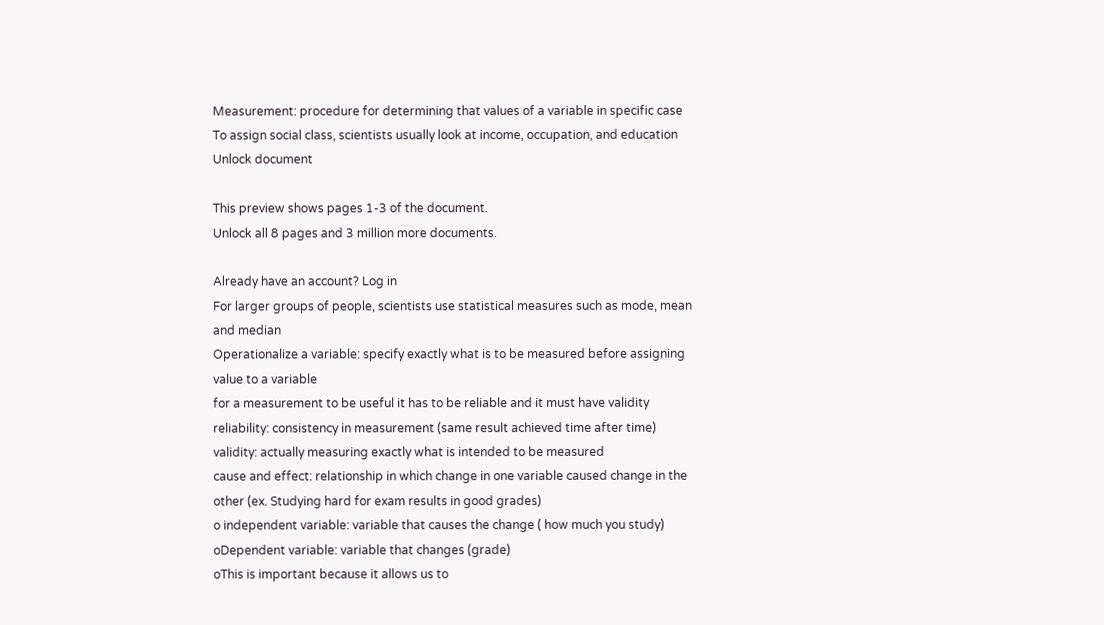Measurement: procedure for determining that values of a variable in specific case
To assign social class, scientists usually look at income, occupation, and education
Unlock document

This preview shows pages 1-3 of the document.
Unlock all 8 pages and 3 million more documents.

Already have an account? Log in
For larger groups of people, scientists use statistical measures such as mode, mean
and median
Operationalize a variable: specify exactly what is to be measured before assigning
value to a variable
for a measurement to be useful it has to be reliable and it must have validity
reliability: consistency in measurement (same result achieved time after time)
validity: actually measuring exactly what is intended to be measured
cause and effect: relationship in which change in one variable caused change in the
other (ex. Studying hard for exam results in good grades)
o independent variable: variable that causes the change ( how much you study)
oDependent variable: variable that changes (grade)
oThis is important because it allows us to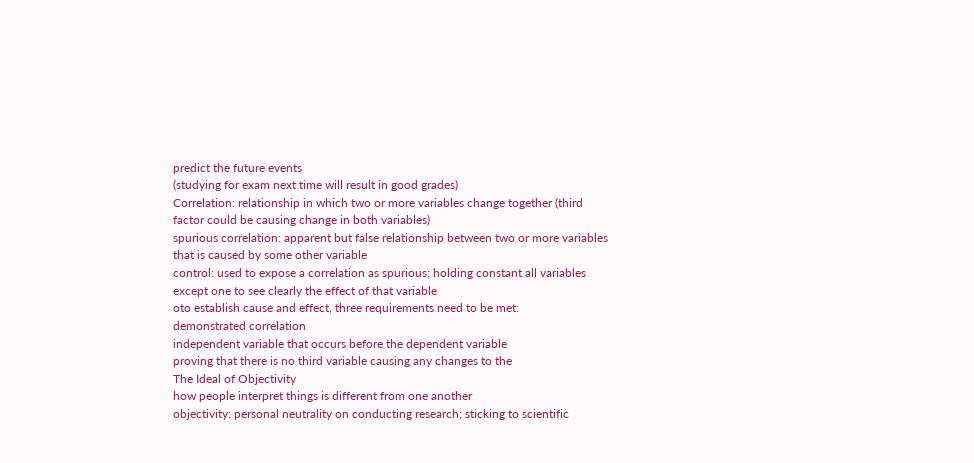predict the future events
(studying for exam next time will result in good grades)
Correlation: relationship in which two or more variables change together (third
factor could be causing change in both variables)
spurious correlation: apparent but false relationship between two or more variables
that is caused by some other variable
control: used to expose a correlation as spurious; holding constant all variables
except one to see clearly the effect of that variable
oto establish cause and effect, three requirements need to be met:
demonstrated correlation
independent variable that occurs before the dependent variable
proving that there is no third variable causing any changes to the
The Ideal of Objectivity
how people interpret things is different from one another
objectivity: personal neutrality on conducting research; sticking to scientific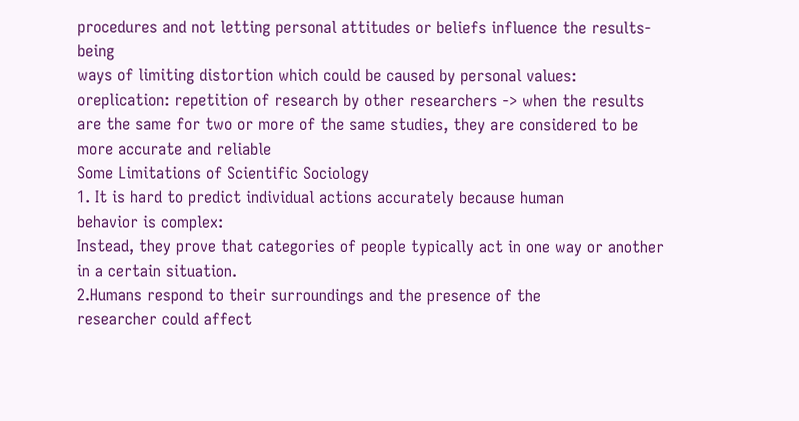procedures and not letting personal attitudes or beliefs influence the results- being
ways of limiting distortion which could be caused by personal values:
oreplication: repetition of research by other researchers -> when the results
are the same for two or more of the same studies, they are considered to be
more accurate and reliable
Some Limitations of Scientific Sociology
1. It is hard to predict individual actions accurately because human
behavior is complex:
Instead, they prove that categories of people typically act in one way or another
in a certain situation.
2.Humans respond to their surroundings and the presence of the
researcher could affect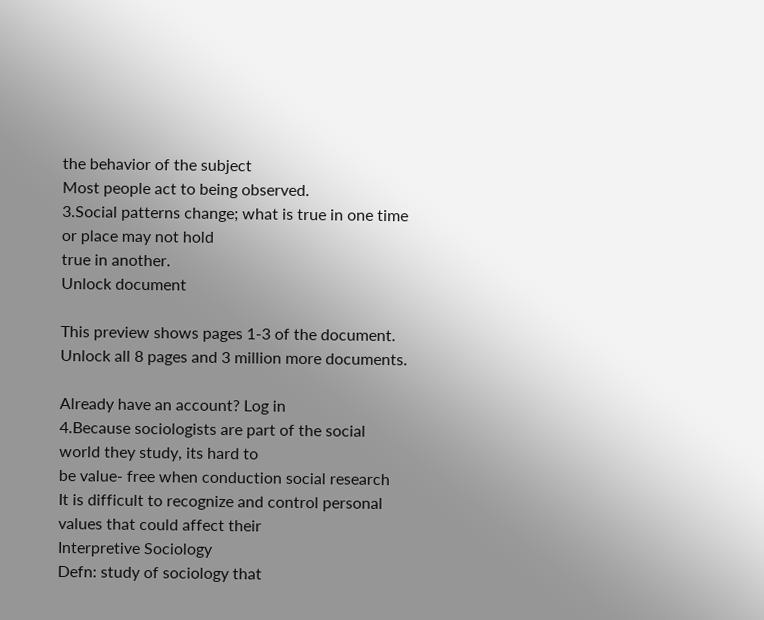the behavior of the subject
Most people act to being observed.
3.Social patterns change; what is true in one time or place may not hold
true in another.
Unlock document

This preview shows pages 1-3 of the document.
Unlock all 8 pages and 3 million more documents.

Already have an account? Log in
4.Because sociologists are part of the social world they study, its hard to
be value- free when conduction social research
It is difficult to recognize and control personal values that could affect their
Interpretive Sociology
Defn: study of sociology that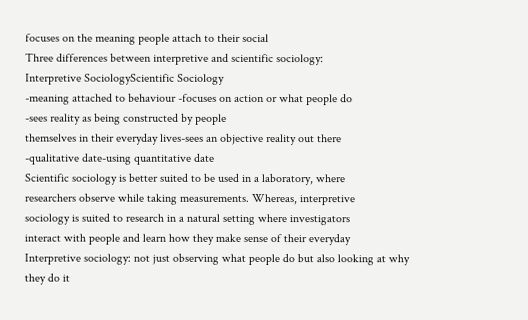focuses on the meaning people attach to their social
Three differences between interpretive and scientific sociology:
Interpretive SociologyScientific Sociology
-meaning attached to behaviour -focuses on action or what people do
-sees reality as being constructed by people
themselves in their everyday lives-sees an objective reality out there
-qualitative date-using quantitative date
Scientific sociology is better suited to be used in a laboratory, where
researchers observe while taking measurements. Whereas, interpretive
sociology is suited to research in a natural setting where investigators
interact with people and learn how they make sense of their everyday
Interpretive sociology: not just observing what people do but also looking at why
they do it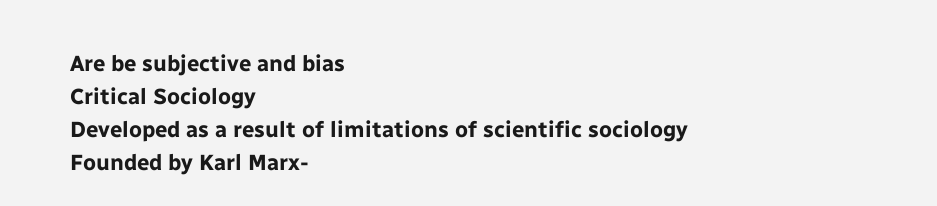Are be subjective and bias
Critical Sociology
Developed as a result of limitations of scientific sociology
Founded by Karl Marx-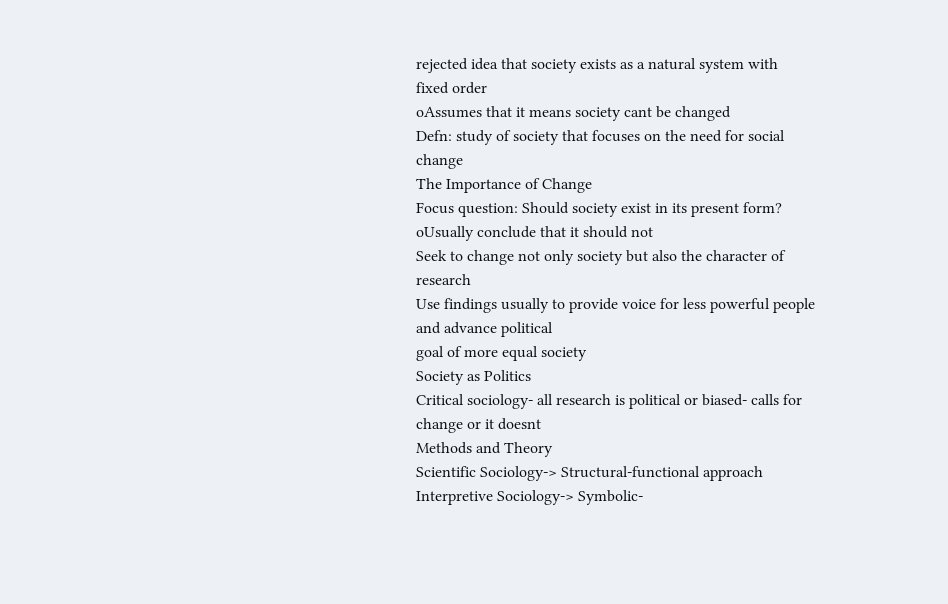rejected idea that society exists as a natural system with
fixed order
oAssumes that it means society cant be changed
Defn: study of society that focuses on the need for social change
The Importance of Change
Focus question: Should society exist in its present form?
oUsually conclude that it should not
Seek to change not only society but also the character of research
Use findings usually to provide voice for less powerful people and advance political
goal of more equal society
Society as Politics
Critical sociology- all research is political or biased- calls for change or it doesnt
Methods and Theory
Scientific Sociology-> Structural-functional approach
Interpretive Sociology-> Symbolic-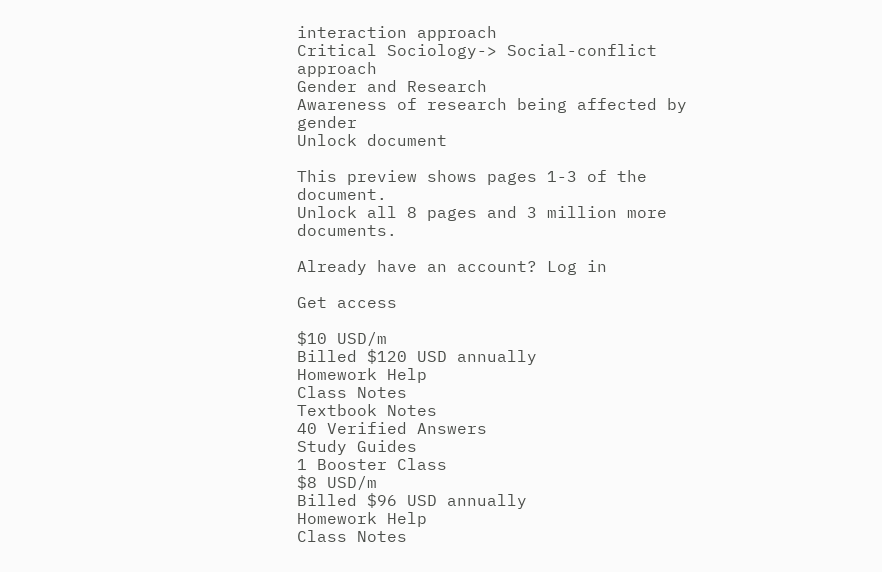interaction approach
Critical Sociology-> Social-conflict approach
Gender and Research
Awareness of research being affected by gender
Unlock document

This preview shows pages 1-3 of the document.
Unlock all 8 pages and 3 million more documents.

Already have an account? Log in

Get access

$10 USD/m
Billed $120 USD annually
Homework Help
Class Notes
Textbook Notes
40 Verified Answers
Study Guides
1 Booster Class
$8 USD/m
Billed $96 USD annually
Homework Help
Class Notes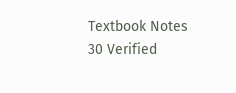Textbook Notes
30 Verified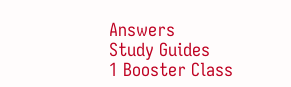Answers
Study Guides
1 Booster Class